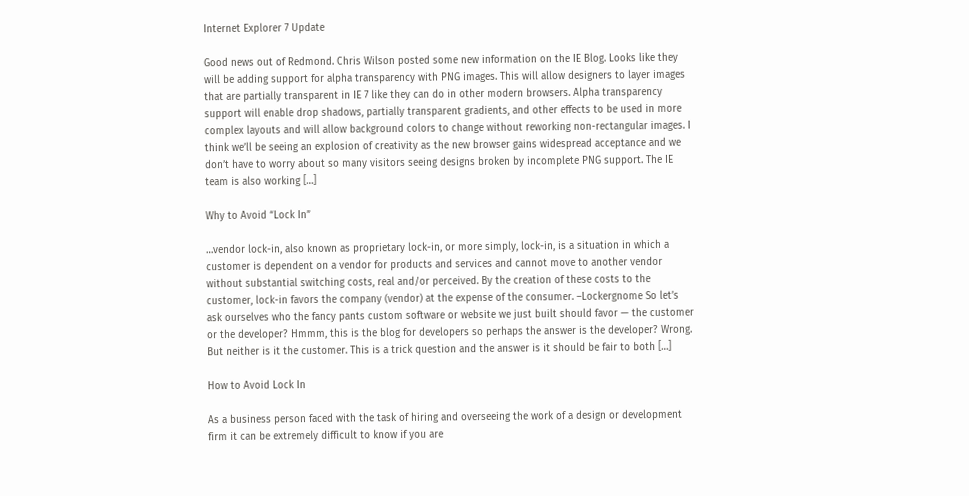Internet Explorer 7 Update

Good news out of Redmond. Chris Wilson posted some new information on the IE Blog. Looks like they will be adding support for alpha transparency with PNG images. This will allow designers to layer images that are partially transparent in IE 7 like they can do in other modern browsers. Alpha transparency support will enable drop shadows, partially transparent gradients, and other effects to be used in more complex layouts and will allow background colors to change without reworking non-rectangular images. I think we’ll be seeing an explosion of creativity as the new browser gains widespread acceptance and we don’t have to worry about so many visitors seeing designs broken by incomplete PNG support. The IE team is also working […]

Why to Avoid “Lock In”

…vendor lock-in, also known as proprietary lock-in, or more simply, lock-in, is a situation in which a customer is dependent on a vendor for products and services and cannot move to another vendor without substantial switching costs, real and/or perceived. By the creation of these costs to the customer, lock-in favors the company (vendor) at the expense of the consumer. –Lockergnome So let’s ask ourselves who the fancy pants custom software or website we just built should favor — the customer or the developer? Hmmm, this is the blog for developers so perhaps the answer is the developer? Wrong. But neither is it the customer. This is a trick question and the answer is it should be fair to both […]

How to Avoid Lock In

As a business person faced with the task of hiring and overseeing the work of a design or development firm it can be extremely difficult to know if you are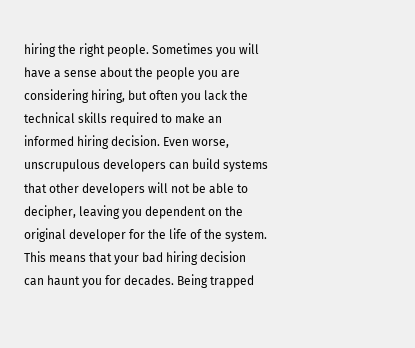hiring the right people. Sometimes you will have a sense about the people you are considering hiring, but often you lack the technical skills required to make an informed hiring decision. Even worse, unscrupulous developers can build systems that other developers will not be able to decipher, leaving you dependent on the original developer for the life of the system. This means that your bad hiring decision can haunt you for decades. Being trapped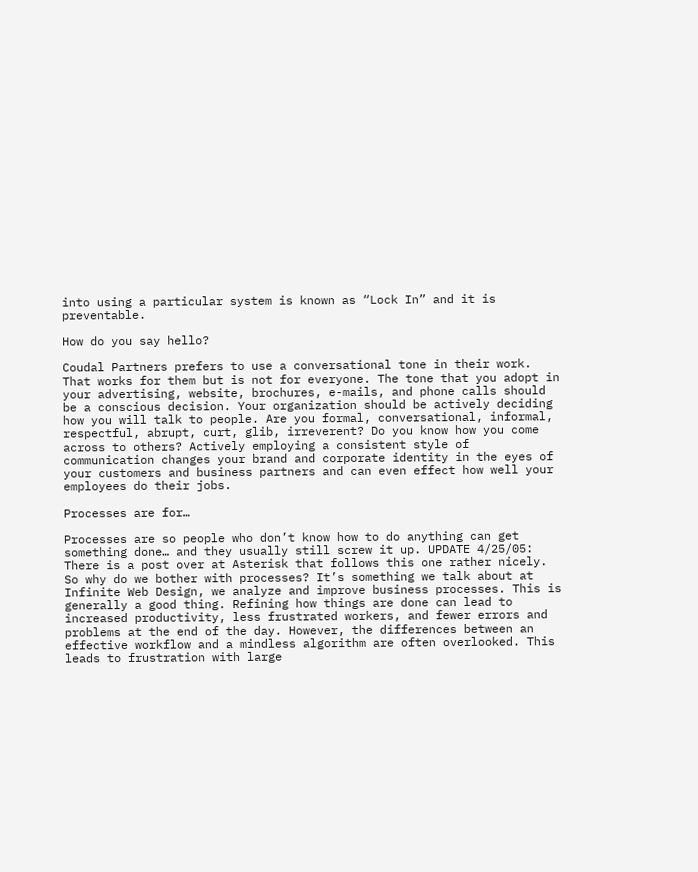into using a particular system is known as “Lock In” and it is preventable.

How do you say hello?

Coudal Partners prefers to use a conversational tone in their work. That works for them but is not for everyone. The tone that you adopt in your advertising, website, brochures, e-mails, and phone calls should be a conscious decision. Your organization should be actively deciding how you will talk to people. Are you formal, conversational, informal, respectful, abrupt, curt, glib, irreverent? Do you know how you come across to others? Actively employing a consistent style of communication changes your brand and corporate identity in the eyes of your customers and business partners and can even effect how well your employees do their jobs.

Processes are for…

Processes are so people who don’t know how to do anything can get something done… and they usually still screw it up. UPDATE 4/25/05: There is a post over at Asterisk that follows this one rather nicely. So why do we bother with processes? It’s something we talk about at Infinite Web Design, we analyze and improve business processes. This is generally a good thing. Refining how things are done can lead to increased productivity, less frustrated workers, and fewer errors and problems at the end of the day. However, the differences between an effective workflow and a mindless algorithm are often overlooked. This leads to frustration with large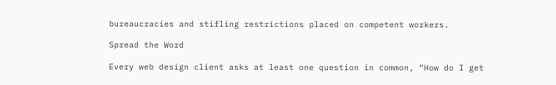bureaucracies and stifling restrictions placed on competent workers.

Spread the Word

Every web design client asks at least one question in common, “How do I get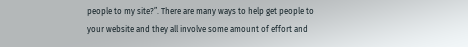people to my site?”. There are many ways to help get people to your website and they all involve some amount of effort and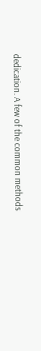dedication. A few of the common methods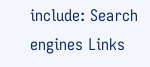include: Search engines Links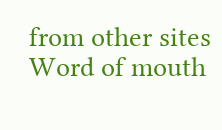from other sites Word of mouth